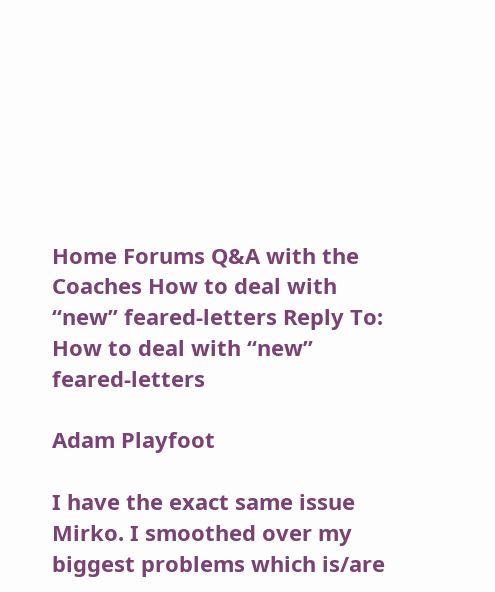Home Forums Q&A with the Coaches How to deal with “new” feared-letters Reply To: How to deal with “new” feared-letters

Adam Playfoot

I have the exact same issue Mirko. I smoothed over my biggest problems which is/are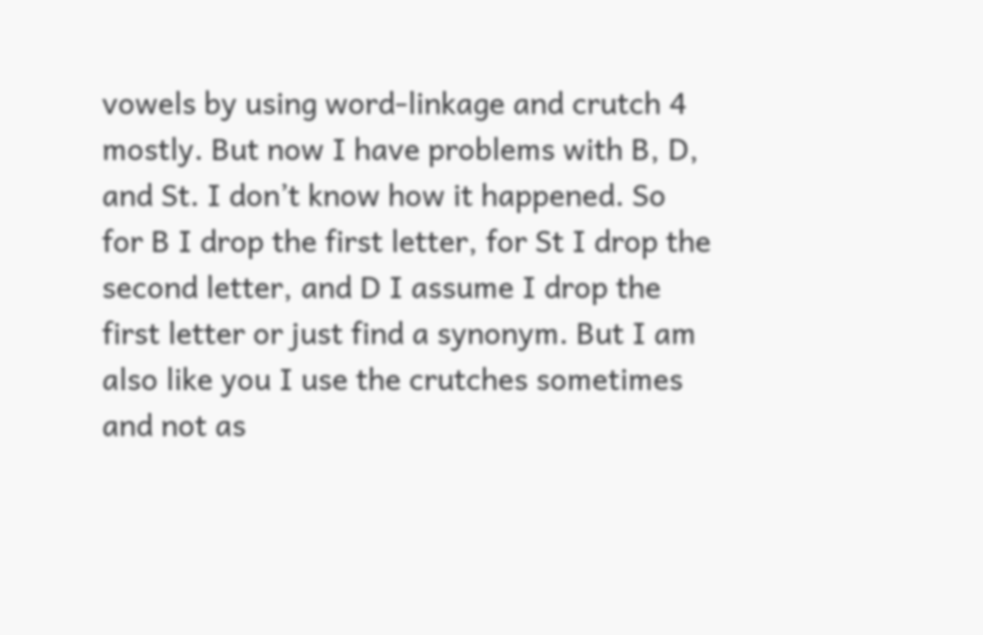vowels by using word-linkage and crutch 4 mostly. But now I have problems with B, D, and St. I don’t know how it happened. So for B I drop the first letter, for St I drop the second letter, and D I assume I drop the first letter or just find a synonym. But I am also like you I use the crutches sometimes and not as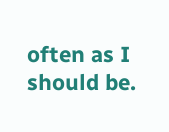often as I should be.